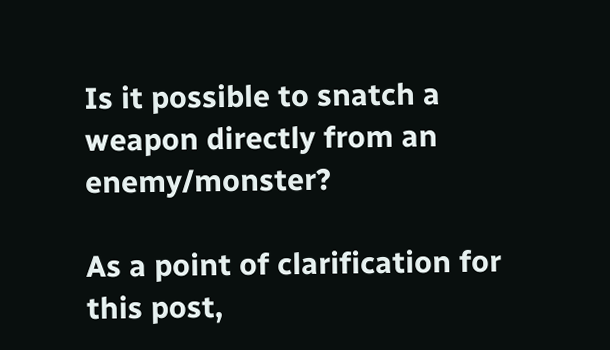Is it possible to snatch a weapon directly from an enemy/monster?

As a point of clarification for this post,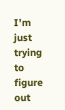I’m just trying to figure out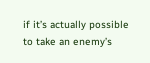if it’s actually possible to take an enemy’s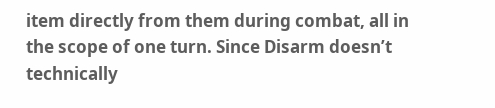item directly from them during combat, all in the scope of one turn. Since Disarm doesn’t technically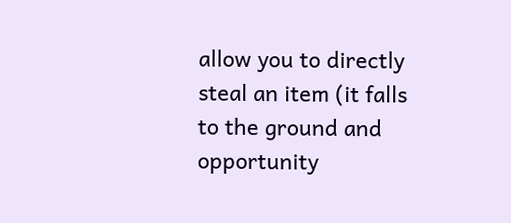allow you to directly steal an item (it falls to the ground and opportunity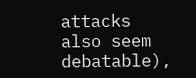attacks also seem debatable),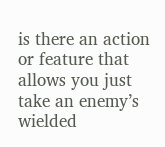is there an action or feature that allows you just take an enemy’s wielded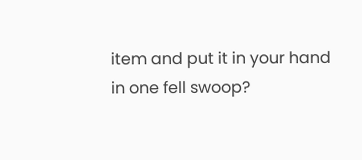item and put it in your hand in one fell swoop?